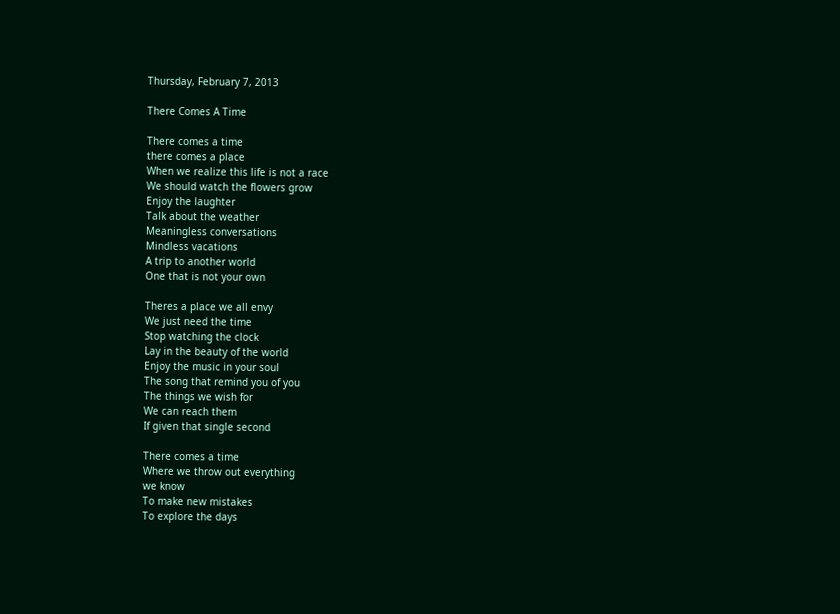Thursday, February 7, 2013

There Comes A Time

There comes a time
there comes a place
When we realize this life is not a race
We should watch the flowers grow
Enjoy the laughter
Talk about the weather
Meaningless conversations
Mindless vacations
A trip to another world
One that is not your own

Theres a place we all envy
We just need the time
Stop watching the clock
Lay in the beauty of the world
Enjoy the music in your soul
The song that remind you of you
The things we wish for
We can reach them
If given that single second

There comes a time
Where we throw out everything
we know
To make new mistakes
To explore the days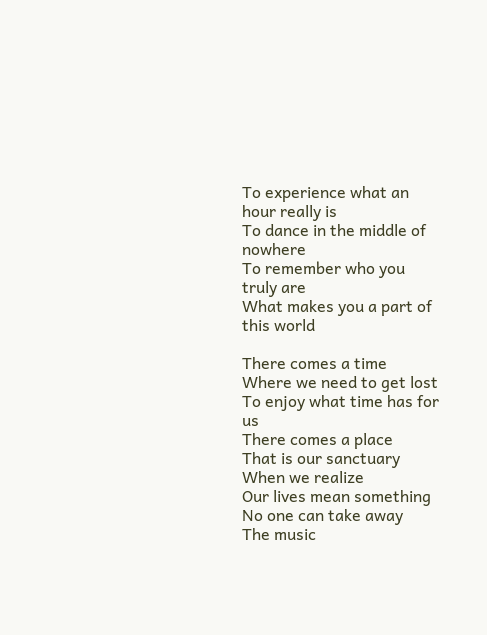To experience what an hour really is
To dance in the middle of nowhere
To remember who you truly are
What makes you a part of this world

There comes a time
Where we need to get lost
To enjoy what time has for us
There comes a place
That is our sanctuary
When we realize
Our lives mean something
No one can take away
The music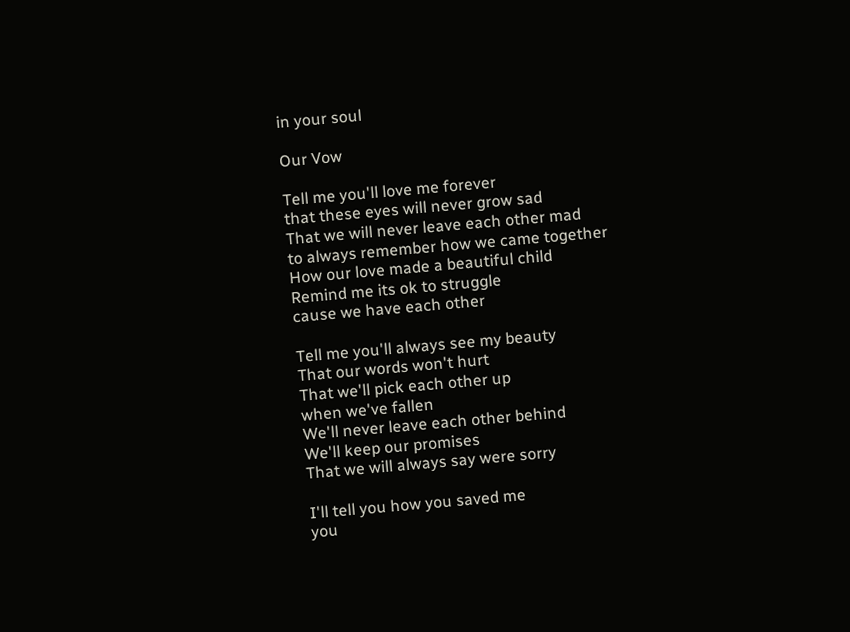in your soul

Our Vow

Tell me you'll love me forever
that these eyes will never grow sad
That we will never leave each other mad
to always remember how we came together
How our love made a beautiful child
Remind me its ok to struggle
cause we have each other

Tell me you'll always see my beauty
That our words won't hurt
That we'll pick each other up
when we've fallen
We'll never leave each other behind
We'll keep our promises
That we will always say were sorry

I'll tell you how you saved me
you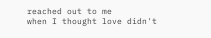reached out to me
when I thought love didn't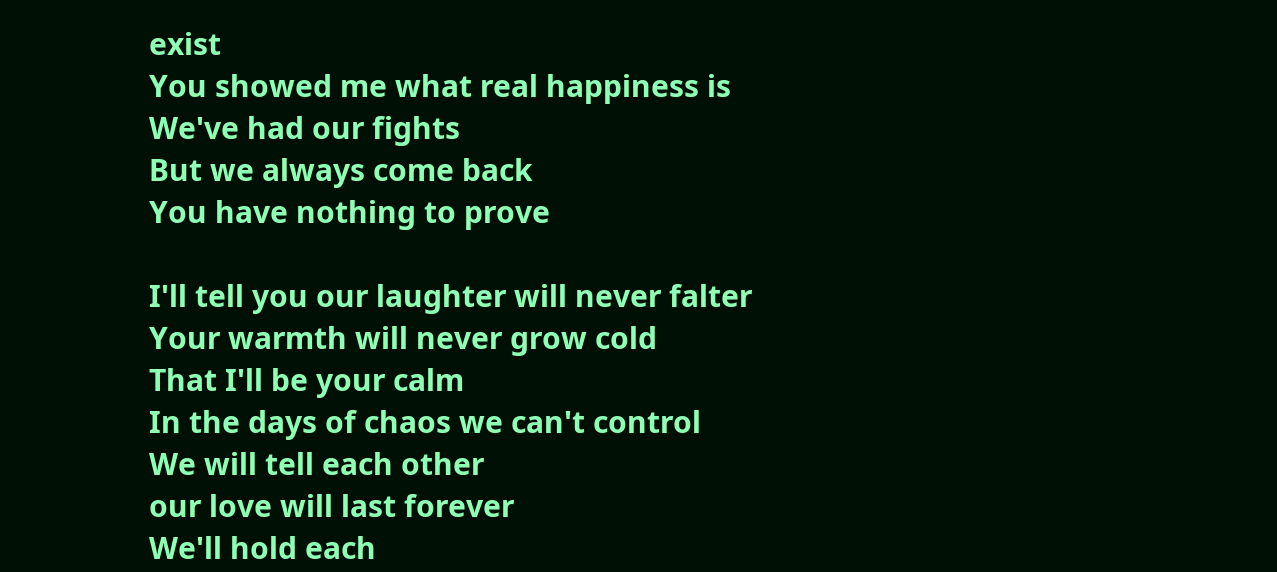exist
You showed me what real happiness is
We've had our fights
But we always come back
You have nothing to prove

I'll tell you our laughter will never falter
Your warmth will never grow cold
That I'll be your calm
In the days of chaos we can't control
We will tell each other
our love will last forever
We'll hold each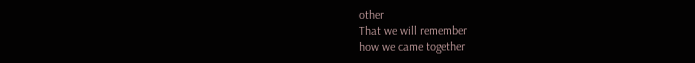other
That we will remember
how we came together